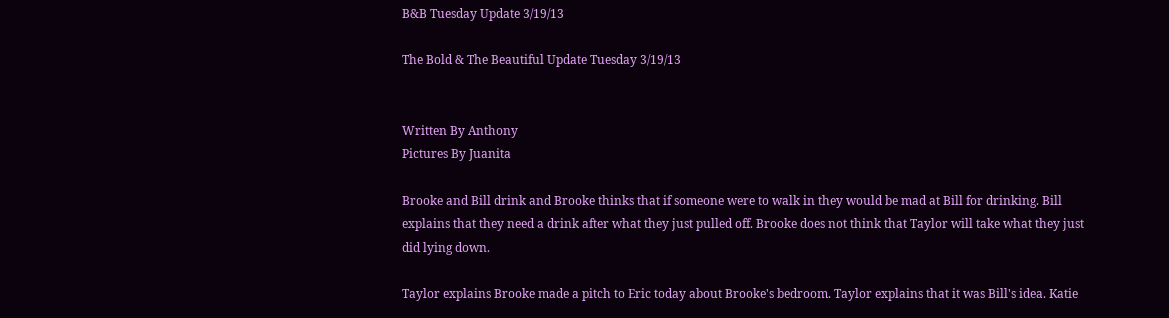B&B Tuesday Update 3/19/13

The Bold & The Beautiful Update Tuesday 3/19/13


Written By Anthony
Pictures By Juanita

Brooke and Bill drink and Brooke thinks that if someone were to walk in they would be mad at Bill for drinking. Bill explains that they need a drink after what they just pulled off. Brooke does not think that Taylor will take what they just did lying down.

Taylor explains Brooke made a pitch to Eric today about Brooke's bedroom. Taylor explains that it was Bill's idea. Katie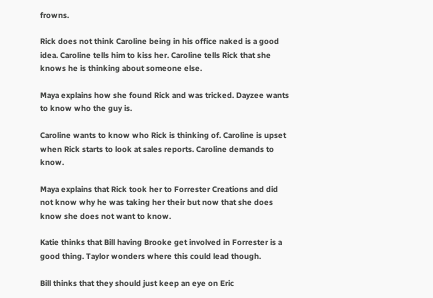frowns.

Rick does not think Caroline being in his office naked is a good idea. Caroline tells him to kiss her. Caroline tells Rick that she knows he is thinking about someone else.

Maya explains how she found Rick and was tricked. Dayzee wants to know who the guy is.

Caroline wants to know who Rick is thinking of. Caroline is upset when Rick starts to look at sales reports. Caroline demands to know.

Maya explains that Rick took her to Forrester Creations and did not know why he was taking her their but now that she does know she does not want to know.

Katie thinks that Bill having Brooke get involved in Forrester is a good thing. Taylor wonders where this could lead though.

Bill thinks that they should just keep an eye on Eric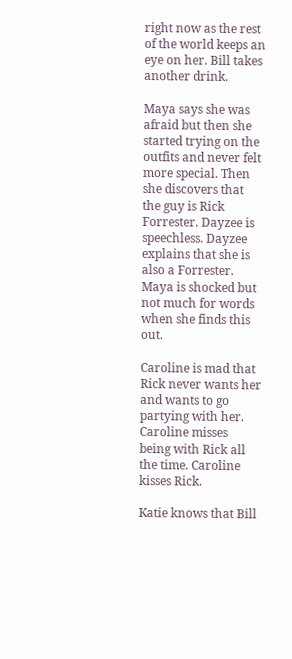right now as the rest of the world keeps an eye on her. Bill takes another drink.

Maya says she was afraid but then she started trying on the outfits and never felt more special. Then she discovers that the guy is Rick Forrester. Dayzee is speechless. Dayzee explains that she is also a Forrester. Maya is shocked but not much for words when she finds this out.

Caroline is mad that Rick never wants her and wants to go partying with her. Caroline misses being with Rick all the time. Caroline kisses Rick.

Katie knows that Bill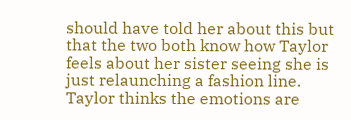should have told her about this but that the two both know how Taylor feels about her sister seeing she is just relaunching a fashion line. Taylor thinks the emotions are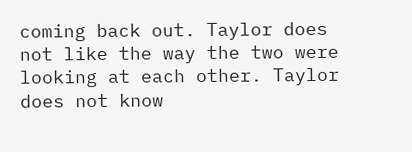coming back out. Taylor does not like the way the two were looking at each other. Taylor does not know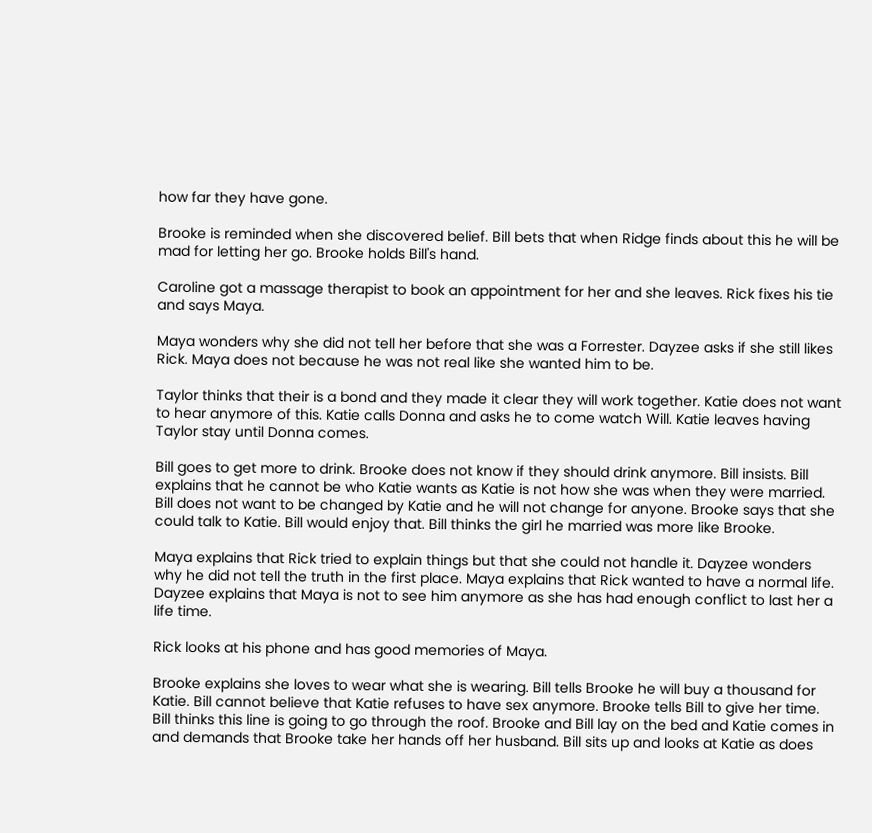how far they have gone.

Brooke is reminded when she discovered belief. Bill bets that when Ridge finds about this he will be mad for letting her go. Brooke holds Bill's hand.

Caroline got a massage therapist to book an appointment for her and she leaves. Rick fixes his tie and says Maya.

Maya wonders why she did not tell her before that she was a Forrester. Dayzee asks if she still likes Rick. Maya does not because he was not real like she wanted him to be.

Taylor thinks that their is a bond and they made it clear they will work together. Katie does not want to hear anymore of this. Katie calls Donna and asks he to come watch Will. Katie leaves having Taylor stay until Donna comes.

Bill goes to get more to drink. Brooke does not know if they should drink anymore. Bill insists. Bill explains that he cannot be who Katie wants as Katie is not how she was when they were married. Bill does not want to be changed by Katie and he will not change for anyone. Brooke says that she could talk to Katie. Bill would enjoy that. Bill thinks the girl he married was more like Brooke.

Maya explains that Rick tried to explain things but that she could not handle it. Dayzee wonders why he did not tell the truth in the first place. Maya explains that Rick wanted to have a normal life. Dayzee explains that Maya is not to see him anymore as she has had enough conflict to last her a life time.

Rick looks at his phone and has good memories of Maya.

Brooke explains she loves to wear what she is wearing. Bill tells Brooke he will buy a thousand for Katie. Bill cannot believe that Katie refuses to have sex anymore. Brooke tells Bill to give her time. Bill thinks this line is going to go through the roof. Brooke and Bill lay on the bed and Katie comes in and demands that Brooke take her hands off her husband. Bill sits up and looks at Katie as does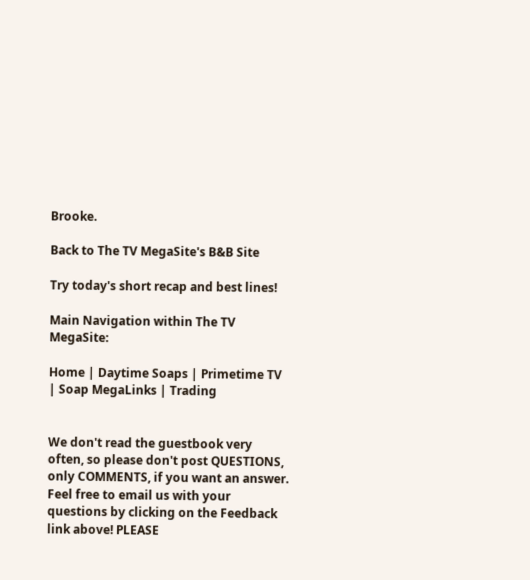Brooke.

Back to The TV MegaSite's B&B Site

Try today's short recap and best lines!

Main Navigation within The TV MegaSite:

Home | Daytime Soaps | Primetime TV | Soap MegaLinks | Trading


We don't read the guestbook very often, so please don't post QUESTIONS, only COMMENTS, if you want an answer. Feel free to email us with your questions by clicking on the Feedback link above! PLEASE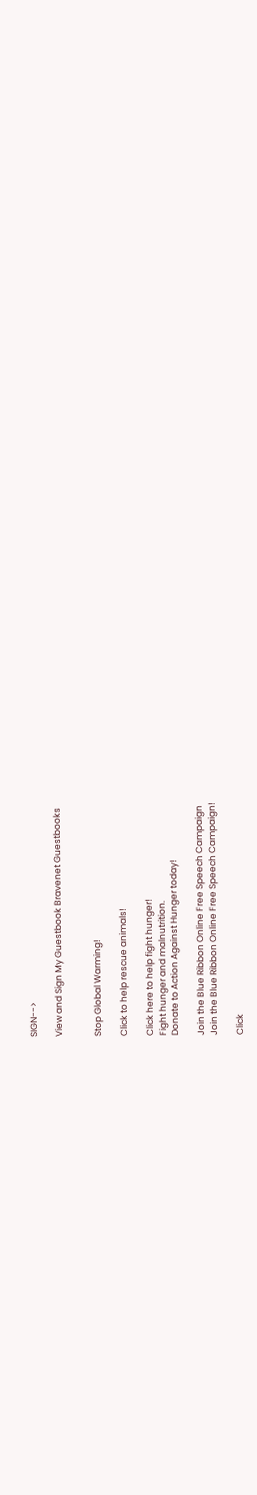SIGN-->

View and Sign My Guestbook Bravenet Guestbooks


Stop Global Warming!

Click to help rescue animals!

Click here to help fight hunger!
Fight hunger and malnutrition.
Donate to Action Against Hunger today!

Join the Blue Ribbon Online Free Speech Campaign
Join the Blue Ribbon Online Free Speech Campaign!

Click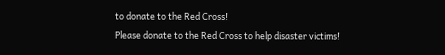to donate to the Red Cross!
Please donate to the Red Cross to help disaster victims!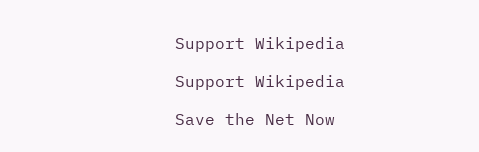Support Wikipedia

Support Wikipedia

Save the Net Now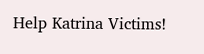Help Katrina Victims!